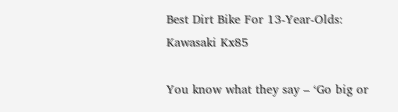Best Dirt Bike For 13-Year-Olds: Kawasaki Kx85

You know what they say – ‘Go big or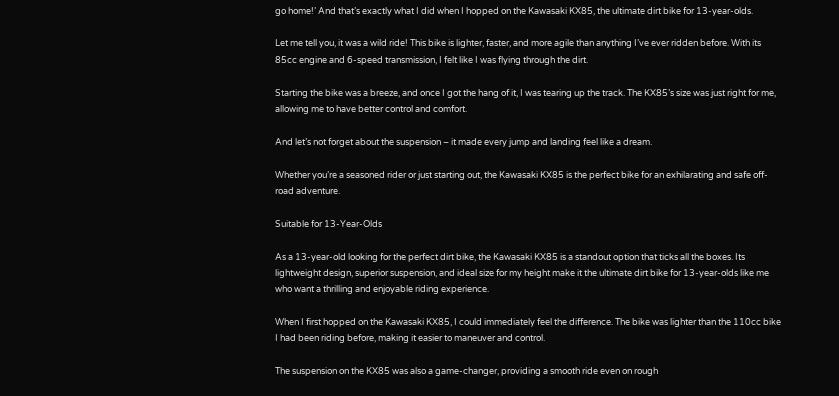go home!’ And that’s exactly what I did when I hopped on the Kawasaki KX85, the ultimate dirt bike for 13-year-olds.

Let me tell you, it was a wild ride! This bike is lighter, faster, and more agile than anything I’ve ever ridden before. With its 85cc engine and 6-speed transmission, I felt like I was flying through the dirt.

Starting the bike was a breeze, and once I got the hang of it, I was tearing up the track. The KX85’s size was just right for me, allowing me to have better control and comfort.

And let’s not forget about the suspension – it made every jump and landing feel like a dream.

Whether you’re a seasoned rider or just starting out, the Kawasaki KX85 is the perfect bike for an exhilarating and safe off-road adventure.

Suitable for 13-Year-Olds

As a 13-year-old looking for the perfect dirt bike, the Kawasaki KX85 is a standout option that ticks all the boxes. Its lightweight design, superior suspension, and ideal size for my height make it the ultimate dirt bike for 13-year-olds like me who want a thrilling and enjoyable riding experience.

When I first hopped on the Kawasaki KX85, I could immediately feel the difference. The bike was lighter than the 110cc bike I had been riding before, making it easier to maneuver and control.

The suspension on the KX85 was also a game-changer, providing a smooth ride even on rough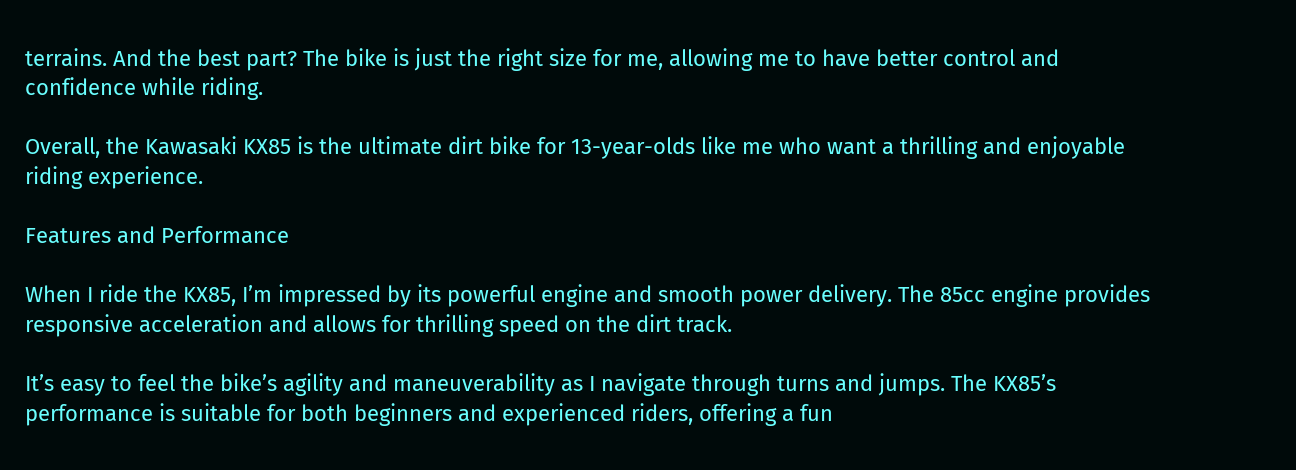terrains. And the best part? The bike is just the right size for me, allowing me to have better control and confidence while riding.

Overall, the Kawasaki KX85 is the ultimate dirt bike for 13-year-olds like me who want a thrilling and enjoyable riding experience.

Features and Performance

When I ride the KX85, I’m impressed by its powerful engine and smooth power delivery. The 85cc engine provides responsive acceleration and allows for thrilling speed on the dirt track.

It’s easy to feel the bike’s agility and maneuverability as I navigate through turns and jumps. The KX85’s performance is suitable for both beginners and experienced riders, offering a fun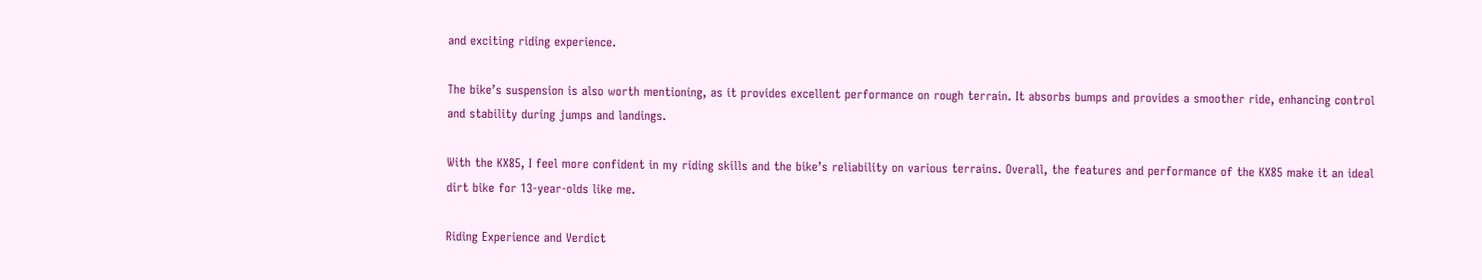and exciting riding experience.

The bike’s suspension is also worth mentioning, as it provides excellent performance on rough terrain. It absorbs bumps and provides a smoother ride, enhancing control and stability during jumps and landings.

With the KX85, I feel more confident in my riding skills and the bike’s reliability on various terrains. Overall, the features and performance of the KX85 make it an ideal dirt bike for 13-year-olds like me.

Riding Experience and Verdict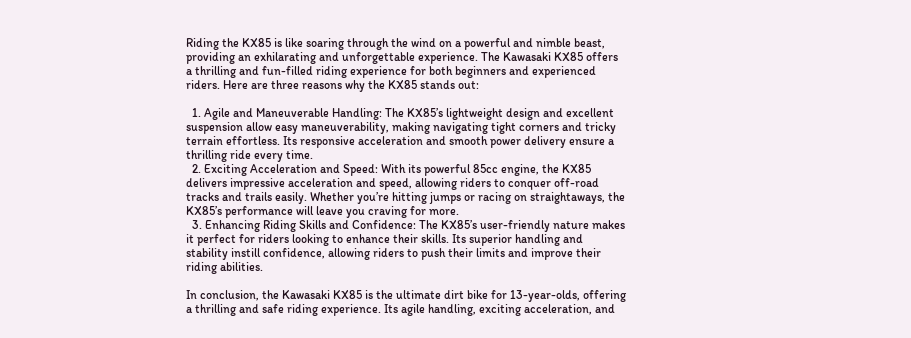Riding the KX85 is like soaring through the wind on a powerful and nimble beast, providing an exhilarating and unforgettable experience. The Kawasaki KX85 offers a thrilling and fun-filled riding experience for both beginners and experienced riders. Here are three reasons why the KX85 stands out:

  1. Agile and Maneuverable Handling: The KX85’s lightweight design and excellent suspension allow easy maneuverability, making navigating tight corners and tricky terrain effortless. Its responsive acceleration and smooth power delivery ensure a thrilling ride every time.
  2. Exciting Acceleration and Speed: With its powerful 85cc engine, the KX85 delivers impressive acceleration and speed, allowing riders to conquer off-road tracks and trails easily. Whether you’re hitting jumps or racing on straightaways, the KX85’s performance will leave you craving for more.
  3. Enhancing Riding Skills and Confidence: The KX85’s user-friendly nature makes it perfect for riders looking to enhance their skills. Its superior handling and stability instill confidence, allowing riders to push their limits and improve their riding abilities.

In conclusion, the Kawasaki KX85 is the ultimate dirt bike for 13-year-olds, offering a thrilling and safe riding experience. Its agile handling, exciting acceleration, and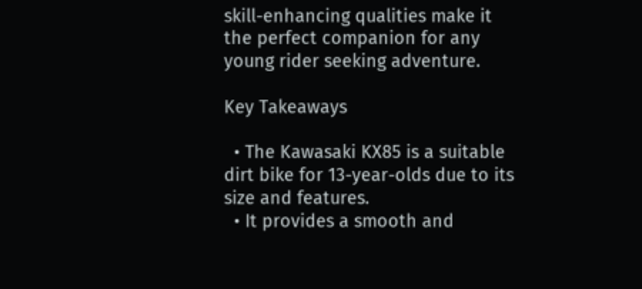skill-enhancing qualities make it the perfect companion for any young rider seeking adventure.

Key Takeaways

  • The Kawasaki KX85 is a suitable dirt bike for 13-year-olds due to its size and features.
  • It provides a smooth and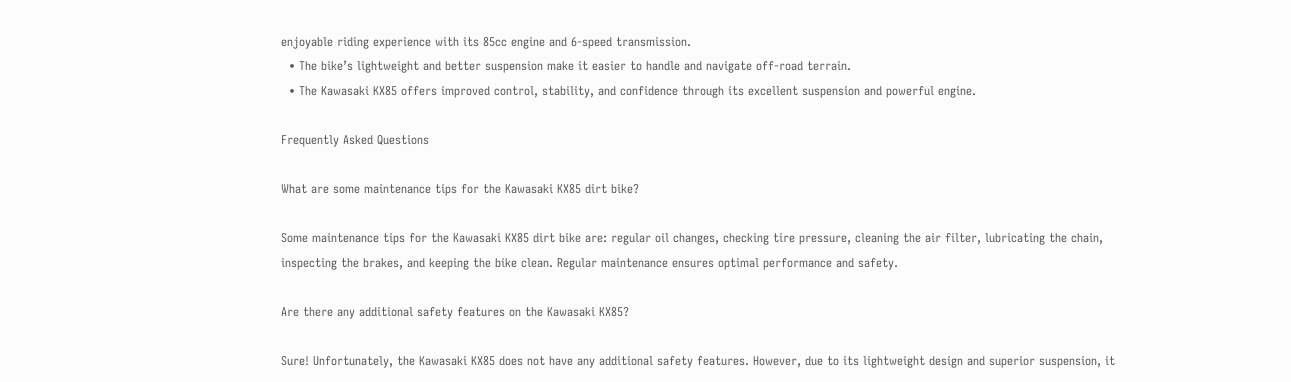enjoyable riding experience with its 85cc engine and 6-speed transmission.
  • The bike’s lightweight and better suspension make it easier to handle and navigate off-road terrain.
  • The Kawasaki KX85 offers improved control, stability, and confidence through its excellent suspension and powerful engine.

Frequently Asked Questions

What are some maintenance tips for the Kawasaki KX85 dirt bike?

Some maintenance tips for the Kawasaki KX85 dirt bike are: regular oil changes, checking tire pressure, cleaning the air filter, lubricating the chain, inspecting the brakes, and keeping the bike clean. Regular maintenance ensures optimal performance and safety.

Are there any additional safety features on the Kawasaki KX85?

Sure! Unfortunately, the Kawasaki KX85 does not have any additional safety features. However, due to its lightweight design and superior suspension, it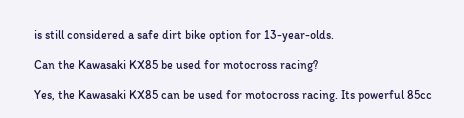is still considered a safe dirt bike option for 13-year-olds.

Can the Kawasaki KX85 be used for motocross racing?

Yes, the Kawasaki KX85 can be used for motocross racing. Its powerful 85cc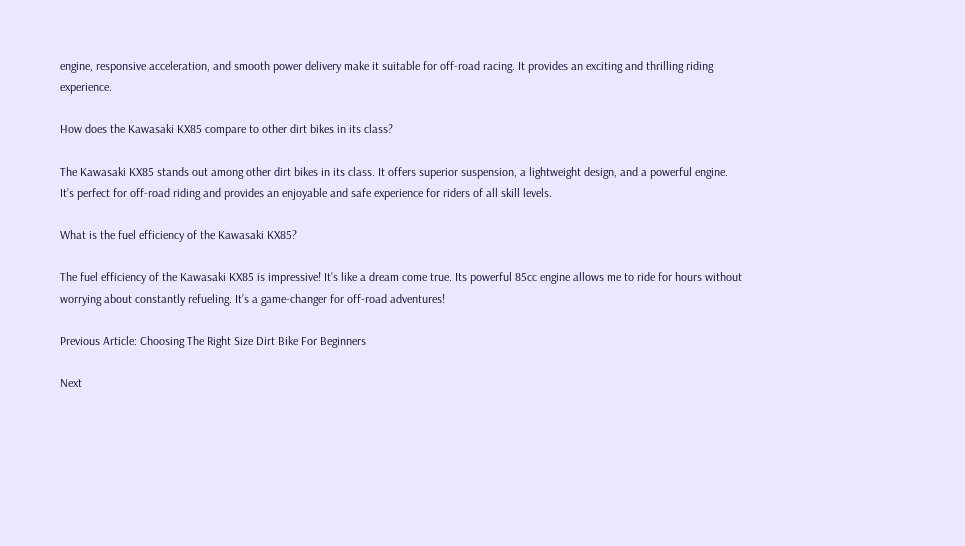engine, responsive acceleration, and smooth power delivery make it suitable for off-road racing. It provides an exciting and thrilling riding experience.

How does the Kawasaki KX85 compare to other dirt bikes in its class?

The Kawasaki KX85 stands out among other dirt bikes in its class. It offers superior suspension, a lightweight design, and a powerful engine. It’s perfect for off-road riding and provides an enjoyable and safe experience for riders of all skill levels.

What is the fuel efficiency of the Kawasaki KX85?

The fuel efficiency of the Kawasaki KX85 is impressive! It’s like a dream come true. Its powerful 85cc engine allows me to ride for hours without worrying about constantly refueling. It’s a game-changer for off-road adventures!

Previous Article: Choosing The Right Size Dirt Bike For Beginners

Next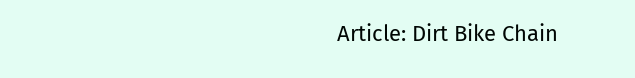Article: Dirt Bike Chain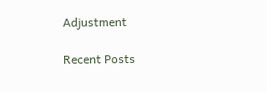Adjustment

Recent Posts